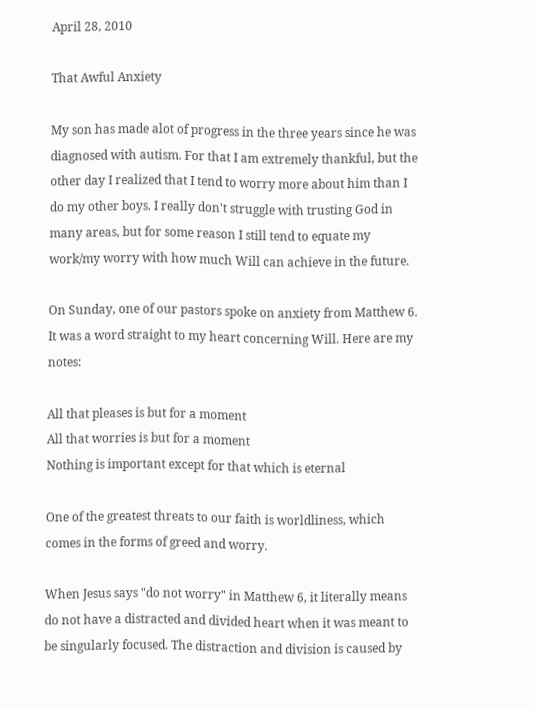April 28, 2010

That Awful Anxiety

My son has made alot of progress in the three years since he was diagnosed with autism. For that I am extremely thankful, but the other day I realized that I tend to worry more about him than I do my other boys. I really don't struggle with trusting God in many areas, but for some reason I still tend to equate my work/my worry with how much Will can achieve in the future.

On Sunday, one of our pastors spoke on anxiety from Matthew 6. It was a word straight to my heart concerning Will. Here are my notes:

All that pleases is but for a moment
All that worries is but for a moment
Nothing is important except for that which is eternal

One of the greatest threats to our faith is worldliness, which comes in the forms of greed and worry.

When Jesus says "do not worry" in Matthew 6, it literally means do not have a distracted and divided heart when it was meant to be singularly focused. The distraction and division is caused by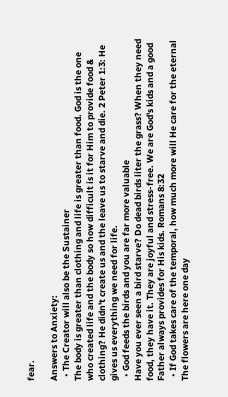fear.

Answers to Anxiety:
  • The Creator will also be the Sustainer
The body is greater than clothing and life is greater than food. God is the one who created life and the body so how difficult is it for Him to provide food & clothing? He didn't create us and the leave us to starve and die. 2 Peter 1:3: He gives us everything we need for life.
  • God feeds the birds and you are far more valuable
Have you ever seen a bird starve? Do dead birds liter the grass? When they need food, they have it. They are joyful and stress-free. We are God's kids and a good Father always provides for His kids. Romans 8:32
  • If God takes care of the temporal, how much more will He care for the eternal
The flowers are here one day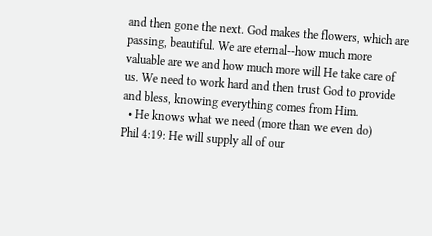and then gone the next. God makes the flowers, which are passing, beautiful. We are eternal--how much more valuable are we and how much more will He take care of us. We need to work hard and then trust God to provide and bless, knowing everything comes from Him.
  • He knows what we need (more than we even do)
Phil 4:19: He will supply all of our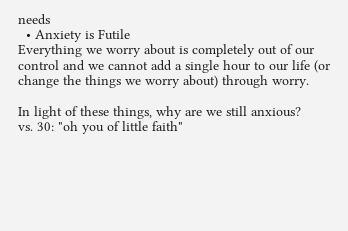needs
  • Anxiety is Futile
Everything we worry about is completely out of our control and we cannot add a single hour to our life (or change the things we worry about) through worry.

In light of these things, why are we still anxious?
vs. 30: "oh you of little faith"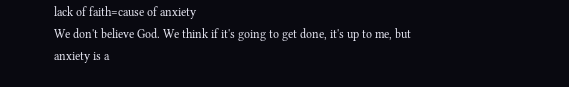lack of faith=cause of anxiety
We don't believe God. We think if it's going to get done, it's up to me, but anxiety is a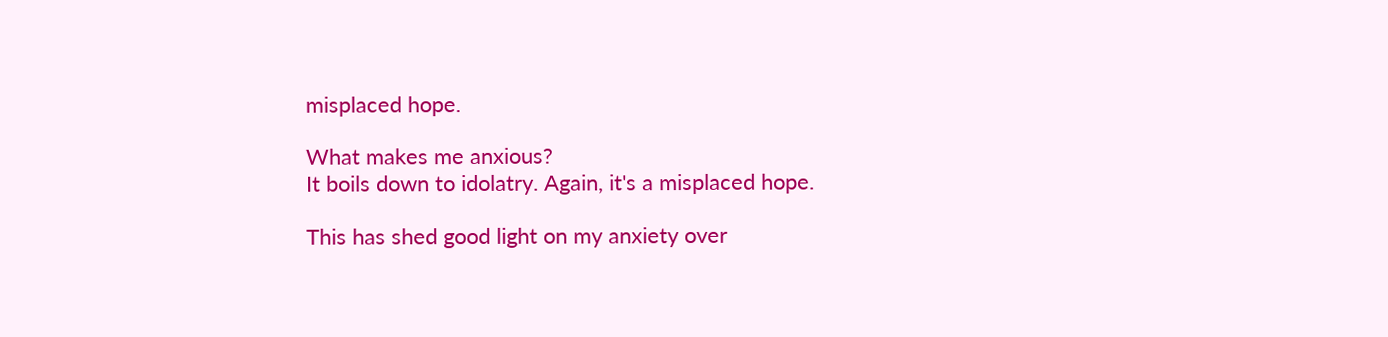misplaced hope.

What makes me anxious?
It boils down to idolatry. Again, it's a misplaced hope.

This has shed good light on my anxiety over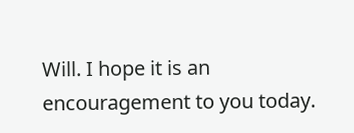Will. I hope it is an encouragement to you today.